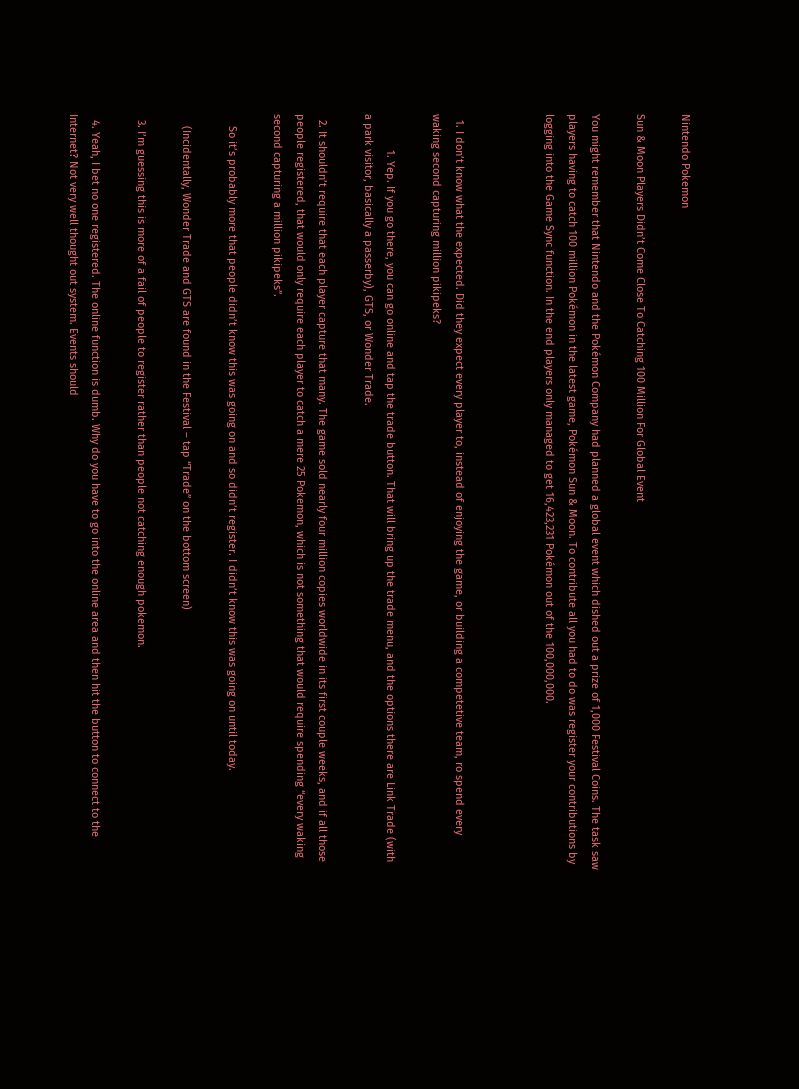Nintendo Pokemon

Sun & Moon Players Didn’t Come Close To Catching 100 Million For Global Event

You might remember that Nintendo and the Pokémon Company had planned a global event which dished out a prize of 1,000 Festival Coins. The task saw players having to catch 100 million Pokémon in the latest game, Pokémon Sun & Moon. To contribute all you had to do was register your contributions by logging into the Game Sync function. In the end players only managed to get 16,423,231 Pokémon out of the 100,000,000.



  1. I don’t know what the expected. Did they expect every player to, instead of enjoying the game, or building a competetive team, ro spend every waking second capturing million pikipeks?

            1. Yep. If you go there, you can go online and tap the trade button. That will bring up the trade menu, and the options there are Link Trade (with a park visitor, basically a passerby), GTS, or Wonder Trade.

  2. It shouldn’t require that each player capture that many. The game sold nearly four million copies worldwide in its first couple weeks, and if all those people registered, that would only require each player to catch a mere 25 Pokemon, which is not something that would require spending “every waking second capturing a million pikipeks”.

    So it’s probably more that people didn’t know this was going on and so didn’t register. I didn’t know this was going on until today.

    (Incidentally, Wonder Trade and GTS are found in the Festival – tap “Trade” on the bottom screen)

  3. I’m guessing this is more of a fail of people to register rather than people not catching enough pokemon.

  4. Yeah, I bet no one registered. The online function is dumb. Why do you have to go into the online area and then hit the button to connect to the Internet? Not very well thought out system. Events should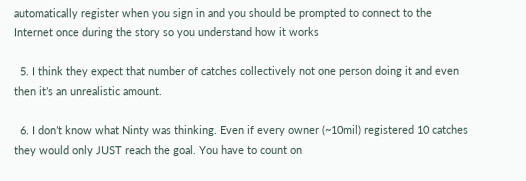automatically register when you sign in and you should be prompted to connect to the Internet once during the story so you understand how it works

  5. I think they expect that number of catches collectively not one person doing it and even then it’s an unrealistic amount.

  6. I don’t know what Ninty was thinking. Even if every owner (~10mil) registered 10 catches they would only JUST reach the goal. You have to count on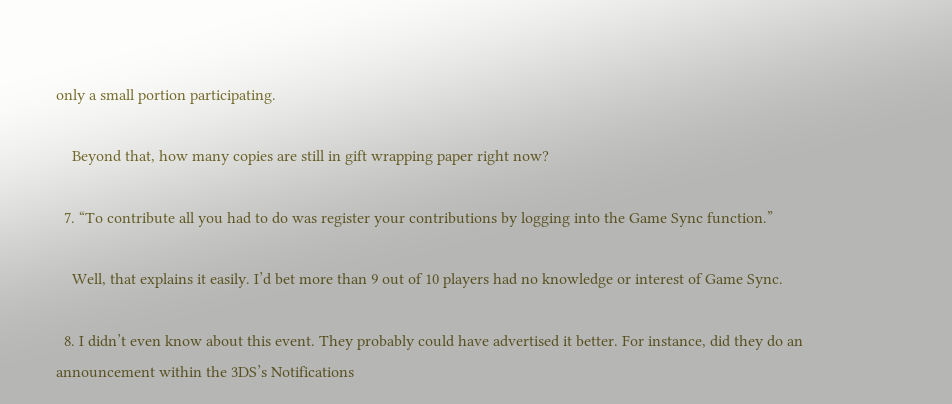only a small portion participating.

    Beyond that, how many copies are still in gift wrapping paper right now?

  7. “To contribute all you had to do was register your contributions by logging into the Game Sync function.”

    Well, that explains it easily. I’d bet more than 9 out of 10 players had no knowledge or interest of Game Sync.

  8. I didn’t even know about this event. They probably could have advertised it better. For instance, did they do an announcement within the 3DS’s Notifications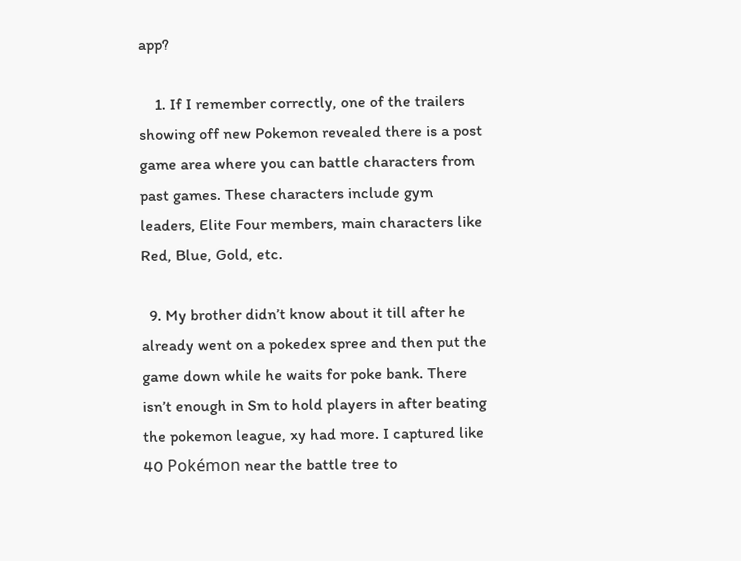app?

    1. If I remember correctly, one of the trailers showing off new Pokemon revealed there is a post game area where you can battle characters from past games. These characters include gym leaders, Elite Four members, main characters like Red, Blue, Gold, etc.

  9. My brother didn’t know about it till after he already went on a pokedex spree and then put the game down while he waits for poke bank. There isn’t enough in Sm to hold players in after beating the pokemon league, xy had more. I captured like 40 Pokémon near the battle tree to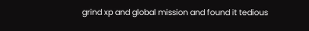grind xp and global mission and found it tedious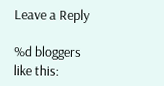Leave a Reply

%d bloggers like this: